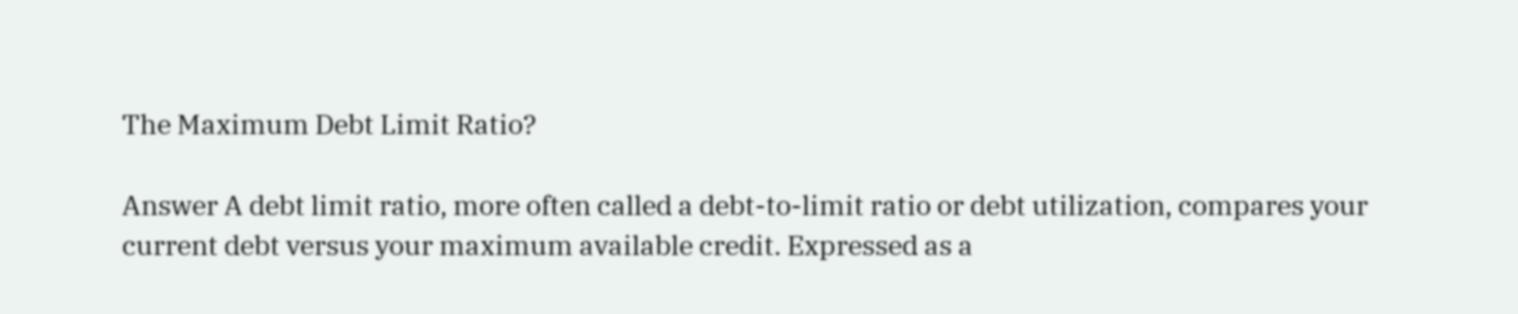The Maximum Debt Limit Ratio?

Answer A debt limit ratio, more often called a debt-to-limit ratio or debt utilization, compares your current debt versus your maximum available credit. Expressed as a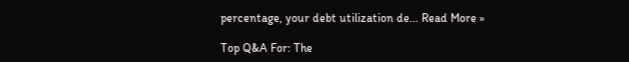percentage, your debt utilization de... Read More »

Top Q&A For: The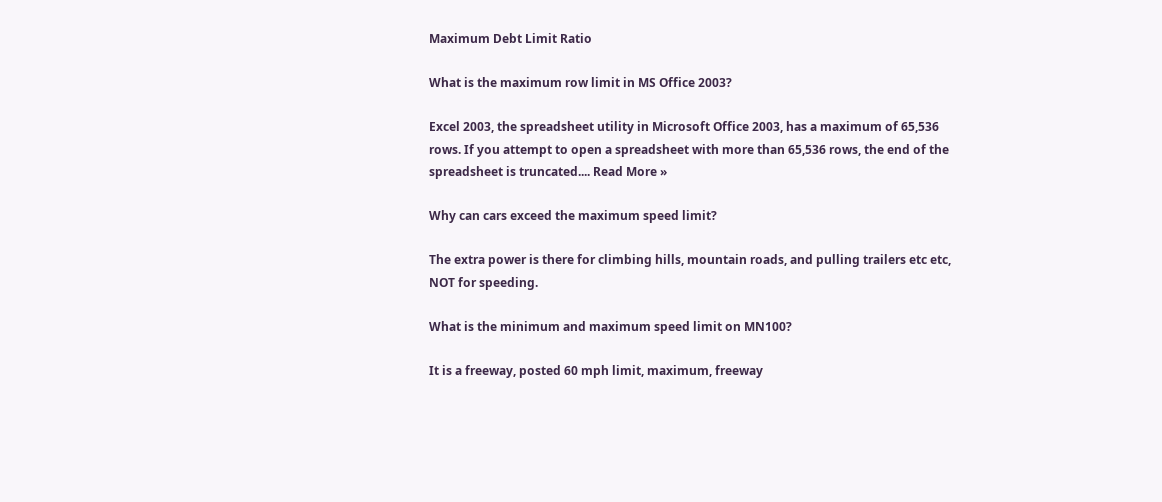Maximum Debt Limit Ratio

What is the maximum row limit in MS Office 2003?

Excel 2003, the spreadsheet utility in Microsoft Office 2003, has a maximum of 65,536 rows. If you attempt to open a spreadsheet with more than 65,536 rows, the end of the spreadsheet is truncated.... Read More »

Why can cars exceed the maximum speed limit?

The extra power is there for climbing hills, mountain roads, and pulling trailers etc etc, NOT for speeding.

What is the minimum and maximum speed limit on MN100?

It is a freeway, posted 60 mph limit, maximum, freeway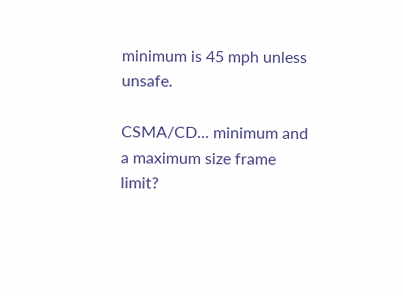minimum is 45 mph unless unsafe.

CSMA/CD... minimum and a maximum size frame limit?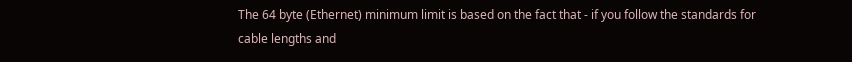The 64 byte (Ethernet) minimum limit is based on the fact that - if you follow the standards for cable lengths and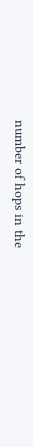number of hops in the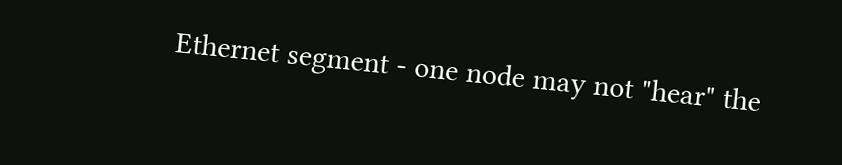Ethernet segment - one node may not "hear" the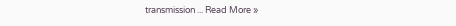transmission ... Read More »